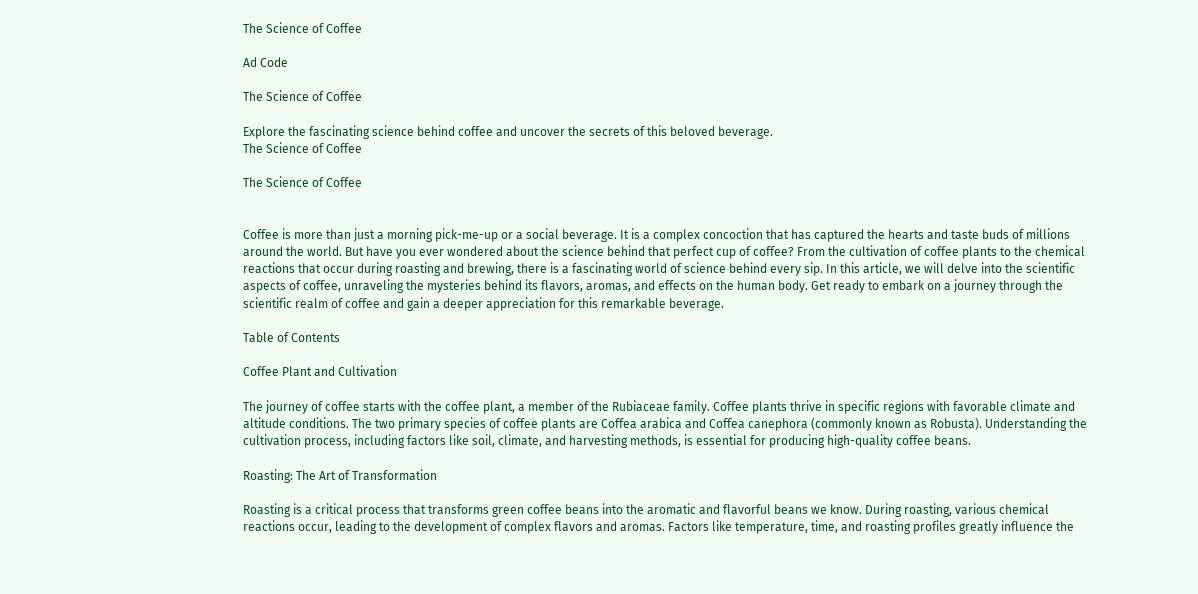The Science of Coffee

Ad Code

The Science of Coffee

Explore the fascinating science behind coffee and uncover the secrets of this beloved beverage.
The Science of Coffee

The Science of Coffee


Coffee is more than just a morning pick-me-up or a social beverage. It is a complex concoction that has captured the hearts and taste buds of millions around the world. But have you ever wondered about the science behind that perfect cup of coffee? From the cultivation of coffee plants to the chemical reactions that occur during roasting and brewing, there is a fascinating world of science behind every sip. In this article, we will delve into the scientific aspects of coffee, unraveling the mysteries behind its flavors, aromas, and effects on the human body. Get ready to embark on a journey through the scientific realm of coffee and gain a deeper appreciation for this remarkable beverage.

Table of Contents

Coffee Plant and Cultivation

The journey of coffee starts with the coffee plant, a member of the Rubiaceae family. Coffee plants thrive in specific regions with favorable climate and altitude conditions. The two primary species of coffee plants are Coffea arabica and Coffea canephora (commonly known as Robusta). Understanding the cultivation process, including factors like soil, climate, and harvesting methods, is essential for producing high-quality coffee beans.

Roasting: The Art of Transformation

Roasting is a critical process that transforms green coffee beans into the aromatic and flavorful beans we know. During roasting, various chemical reactions occur, leading to the development of complex flavors and aromas. Factors like temperature, time, and roasting profiles greatly influence the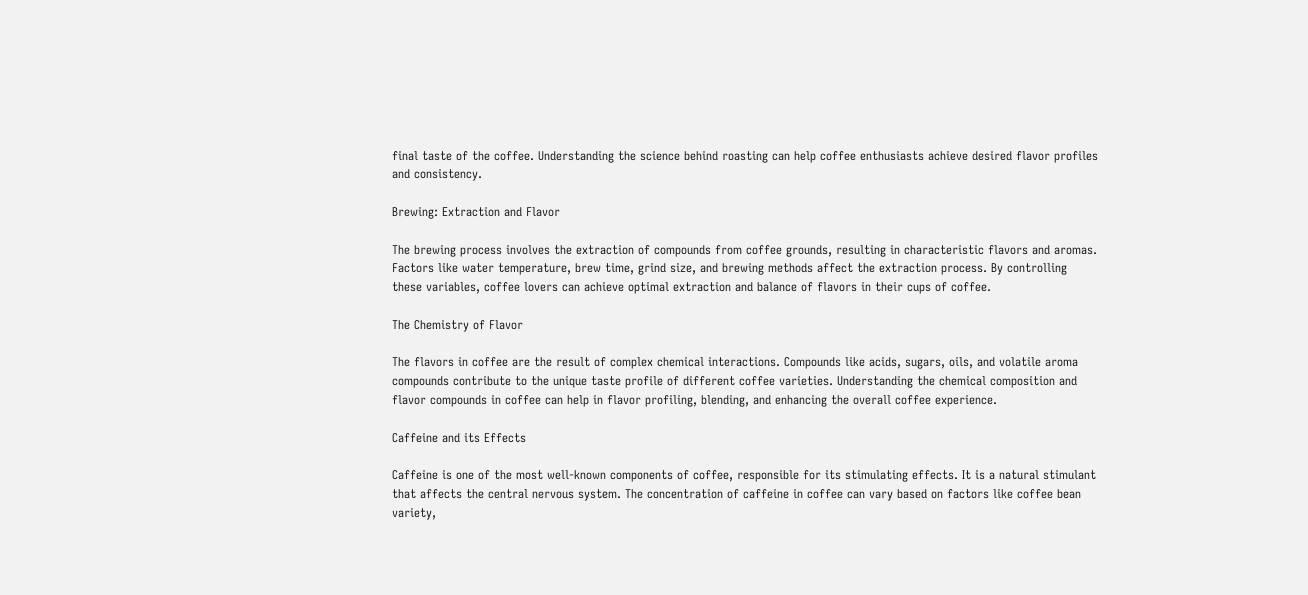final taste of the coffee. Understanding the science behind roasting can help coffee enthusiasts achieve desired flavor profiles and consistency.

Brewing: Extraction and Flavor

The brewing process involves the extraction of compounds from coffee grounds, resulting in characteristic flavors and aromas. Factors like water temperature, brew time, grind size, and brewing methods affect the extraction process. By controlling these variables, coffee lovers can achieve optimal extraction and balance of flavors in their cups of coffee.

The Chemistry of Flavor

The flavors in coffee are the result of complex chemical interactions. Compounds like acids, sugars, oils, and volatile aroma compounds contribute to the unique taste profile of different coffee varieties. Understanding the chemical composition and flavor compounds in coffee can help in flavor profiling, blending, and enhancing the overall coffee experience.

Caffeine and its Effects

Caffeine is one of the most well-known components of coffee, responsible for its stimulating effects. It is a natural stimulant that affects the central nervous system. The concentration of caffeine in coffee can vary based on factors like coffee bean variety,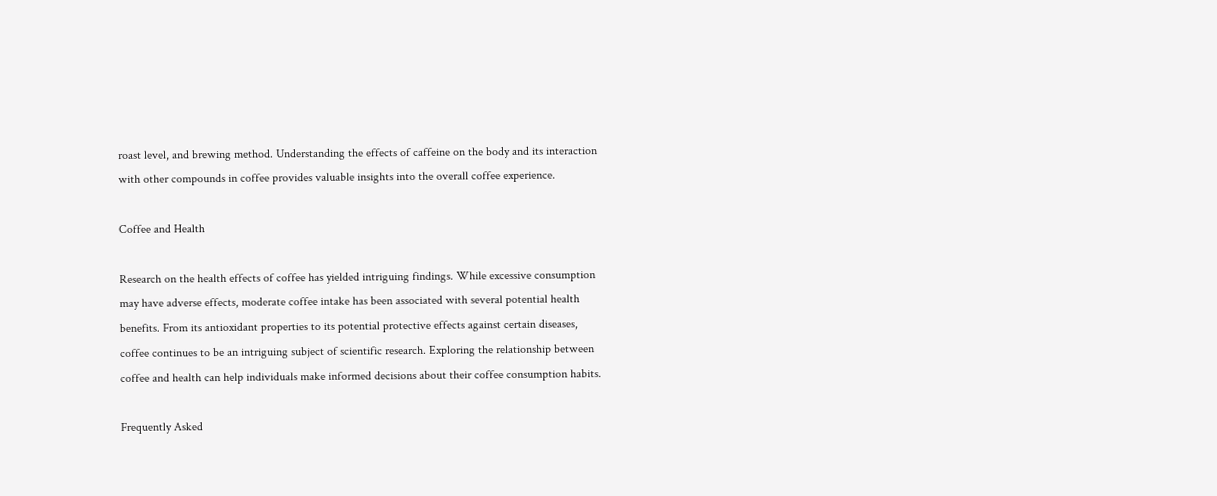roast level, and brewing method. Understanding the effects of caffeine on the body and its interaction with other compounds in coffee provides valuable insights into the overall coffee experience.

Coffee and Health

Research on the health effects of coffee has yielded intriguing findings. While excessive consumption may have adverse effects, moderate coffee intake has been associated with several potential health benefits. From its antioxidant properties to its potential protective effects against certain diseases, coffee continues to be an intriguing subject of scientific research. Exploring the relationship between coffee and health can help individuals make informed decisions about their coffee consumption habits.

Frequently Asked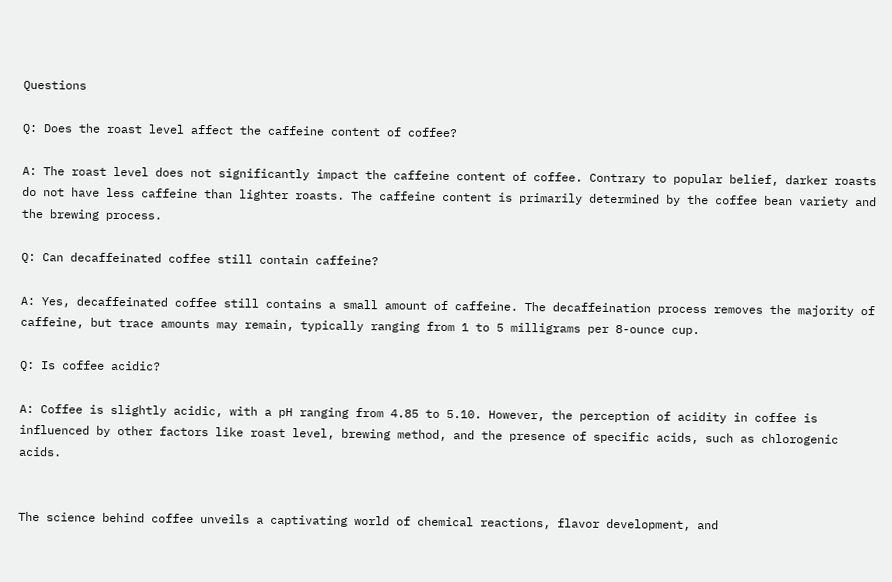Questions

Q: Does the roast level affect the caffeine content of coffee?

A: The roast level does not significantly impact the caffeine content of coffee. Contrary to popular belief, darker roasts do not have less caffeine than lighter roasts. The caffeine content is primarily determined by the coffee bean variety and the brewing process.

Q: Can decaffeinated coffee still contain caffeine?

A: Yes, decaffeinated coffee still contains a small amount of caffeine. The decaffeination process removes the majority of caffeine, but trace amounts may remain, typically ranging from 1 to 5 milligrams per 8-ounce cup.

Q: Is coffee acidic?

A: Coffee is slightly acidic, with a pH ranging from 4.85 to 5.10. However, the perception of acidity in coffee is influenced by other factors like roast level, brewing method, and the presence of specific acids, such as chlorogenic acids.


The science behind coffee unveils a captivating world of chemical reactions, flavor development, and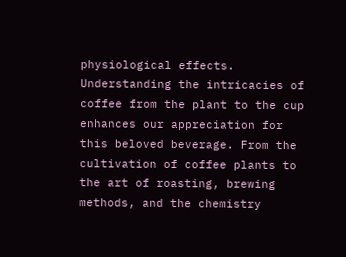physiological effects. Understanding the intricacies of coffee from the plant to the cup enhances our appreciation for this beloved beverage. From the cultivation of coffee plants to the art of roasting, brewing methods, and the chemistry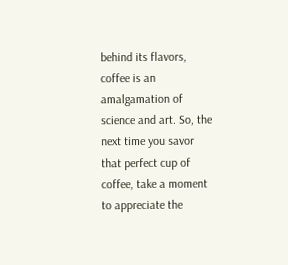behind its flavors, coffee is an amalgamation of science and art. So, the next time you savor that perfect cup of coffee, take a moment to appreciate the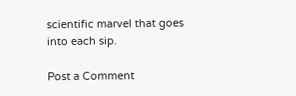scientific marvel that goes into each sip.

Post a Comment